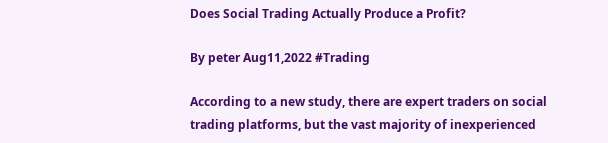Does Social Trading Actually Produce a Profit?

By peter Aug11,2022 #Trading

According to a new study, there are expert traders on social trading platforms, but the vast majority of inexperienced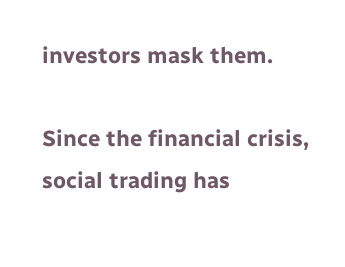investors mask them.

Since the financial crisis, social trading has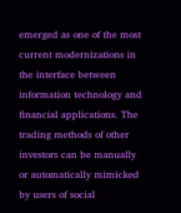emerged as one of the most current modernizations in the interface between information technology and financial applications. The trading methods of other investors can be manually or automatically mimicked by users of social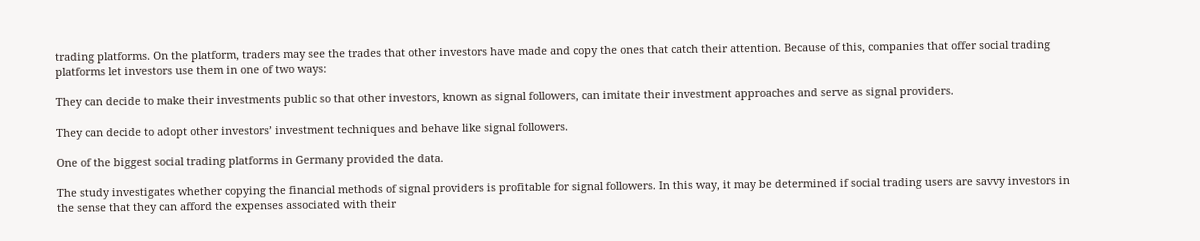trading platforms. On the platform, traders may see the trades that other investors have made and copy the ones that catch their attention. Because of this, companies that offer social trading platforms let investors use them in one of two ways:

They can decide to make their investments public so that other investors, known as signal followers, can imitate their investment approaches and serve as signal providers.

They can decide to adopt other investors’ investment techniques and behave like signal followers.

One of the biggest social trading platforms in Germany provided the data.

The study investigates whether copying the financial methods of signal providers is profitable for signal followers. In this way, it may be determined if social trading users are savvy investors in the sense that they can afford the expenses associated with their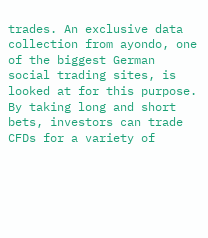trades. An exclusive data collection from ayondo, one of the biggest German social trading sites, is looked at for this purpose. By taking long and short bets, investors can trade CFDs for a variety of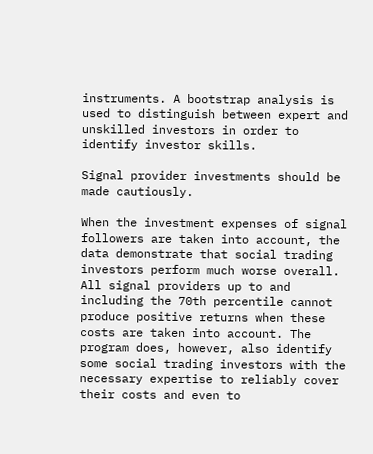instruments. A bootstrap analysis is used to distinguish between expert and unskilled investors in order to identify investor skills.

Signal provider investments should be made cautiously.

When the investment expenses of signal followers are taken into account, the data demonstrate that social trading investors perform much worse overall. All signal providers up to and including the 70th percentile cannot produce positive returns when these costs are taken into account. The program does, however, also identify some social trading investors with the necessary expertise to reliably cover their costs and even to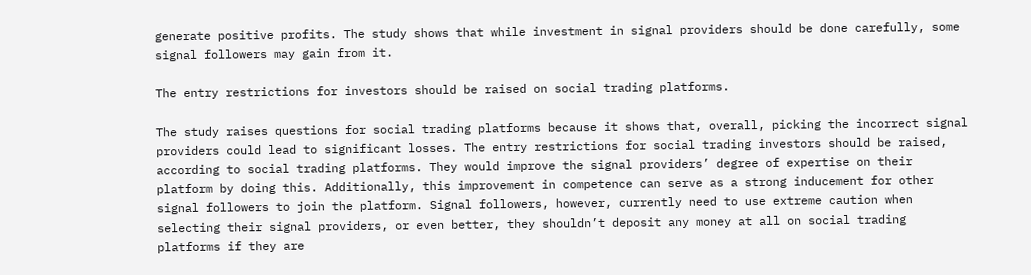generate positive profits. The study shows that while investment in signal providers should be done carefully, some signal followers may gain from it.

The entry restrictions for investors should be raised on social trading platforms.

The study raises questions for social trading platforms because it shows that, overall, picking the incorrect signal providers could lead to significant losses. The entry restrictions for social trading investors should be raised, according to social trading platforms. They would improve the signal providers’ degree of expertise on their platform by doing this. Additionally, this improvement in competence can serve as a strong inducement for other signal followers to join the platform. Signal followers, however, currently need to use extreme caution when selecting their signal providers, or even better, they shouldn’t deposit any money at all on social trading platforms if they are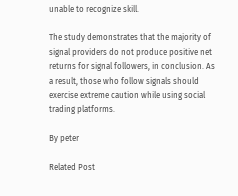unable to recognize skill.

The study demonstrates that the majority of signal providers do not produce positive net returns for signal followers, in conclusion. As a result, those who follow signals should exercise extreme caution while using social trading platforms.

By peter

Related Post